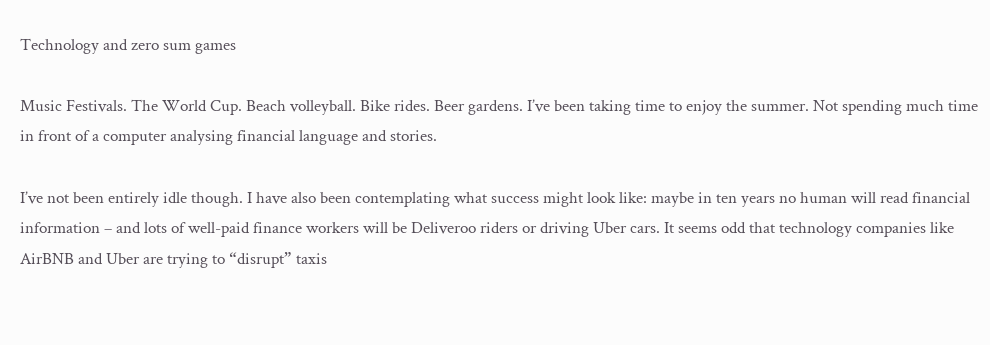Technology and zero sum games

Music Festivals. The World Cup. Beach volleyball. Bike rides. Beer gardens. I’ve been taking time to enjoy the summer. Not spending much time in front of a computer analysing financial language and stories.

I’ve not been entirely idle though. I have also been contemplating what success might look like: maybe in ten years no human will read financial information – and lots of well-paid finance workers will be Deliveroo riders or driving Uber cars. It seems odd that technology companies like AirBNB and Uber are trying to “disrupt” taxis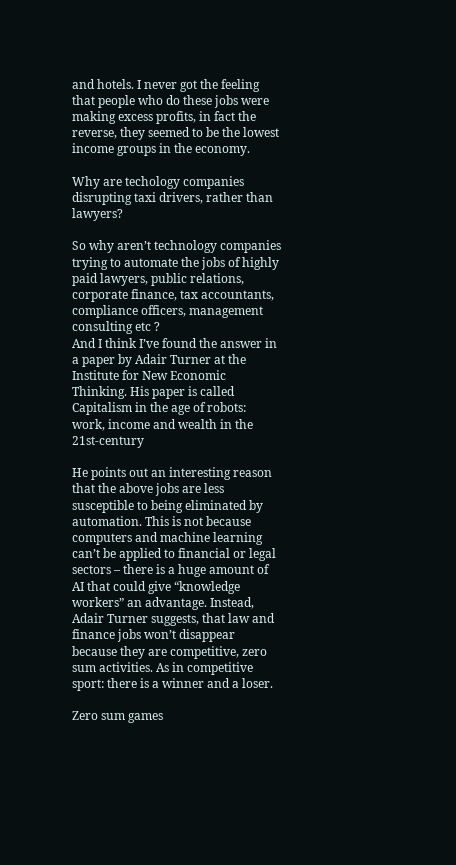and hotels. I never got the feeling that people who do these jobs were making excess profits, in fact the reverse, they seemed to be the lowest income groups in the economy.

Why are techology companies disrupting taxi drivers, rather than lawyers?

So why aren’t technology companies trying to automate the jobs of highly paid lawyers, public relations, corporate finance, tax accountants, compliance officers, management consulting etc ?
And I think I’ve found the answer in a paper by Adair Turner at the Institute for New Economic Thinking. His paper is called Capitalism in the age of robots: work, income and wealth in the 21st-century

He points out an interesting reason that the above jobs are less susceptible to being eliminated by automation. This is not because computers and machine learning can’t be applied to financial or legal sectors – there is a huge amount of AI that could give “knowledge workers” an advantage. Instead, Adair Turner suggests, that law and finance jobs won’t disappear because they are competitive, zero sum activities. As in competitive sport: there is a winner and a loser.

Zero sum games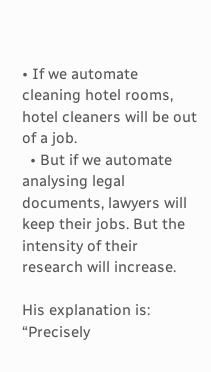• If we automate cleaning hotel rooms, hotel cleaners will be out of a job.
  • But if we automate analysing legal documents, lawyers will keep their jobs. But the intensity of their research will increase.

His explanation is:
“Precisely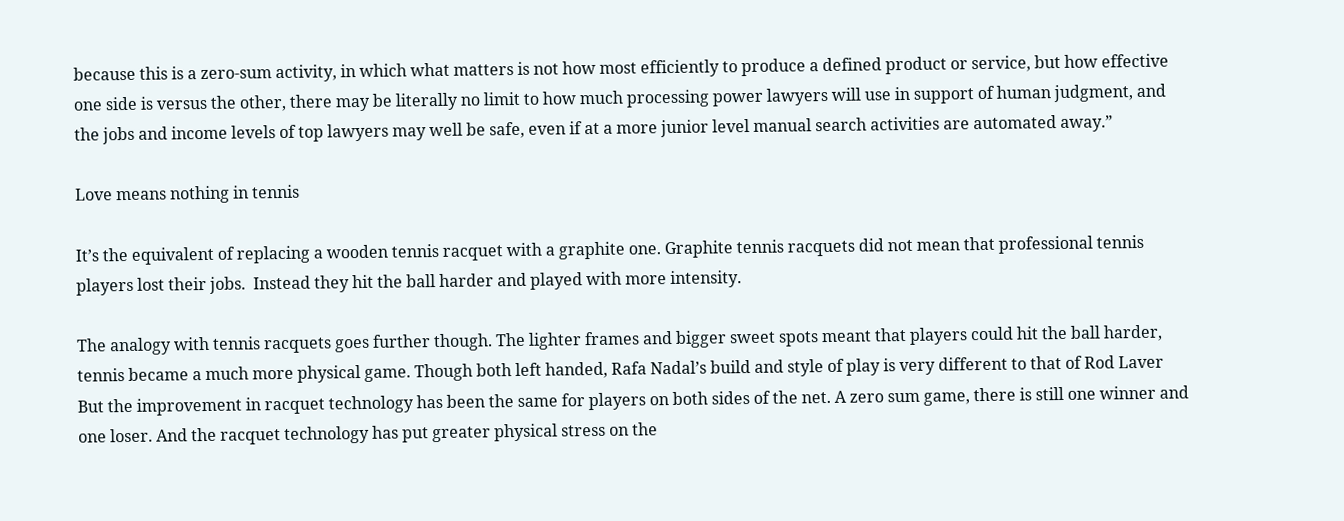because this is a zero-sum activity, in which what matters is not how most efficiently to produce a defined product or service, but how effective one side is versus the other, there may be literally no limit to how much processing power lawyers will use in support of human judgment, and the jobs and income levels of top lawyers may well be safe, even if at a more junior level manual search activities are automated away.”

Love means nothing in tennis

It’s the equivalent of replacing a wooden tennis racquet with a graphite one. Graphite tennis racquets did not mean that professional tennis players lost their jobs.  Instead they hit the ball harder and played with more intensity.

The analogy with tennis racquets goes further though. The lighter frames and bigger sweet spots meant that players could hit the ball harder, tennis became a much more physical game. Though both left handed, Rafa Nadal’s build and style of play is very different to that of Rod Laver
But the improvement in racquet technology has been the same for players on both sides of the net. A zero sum game, there is still one winner and one loser. And the racquet technology has put greater physical stress on the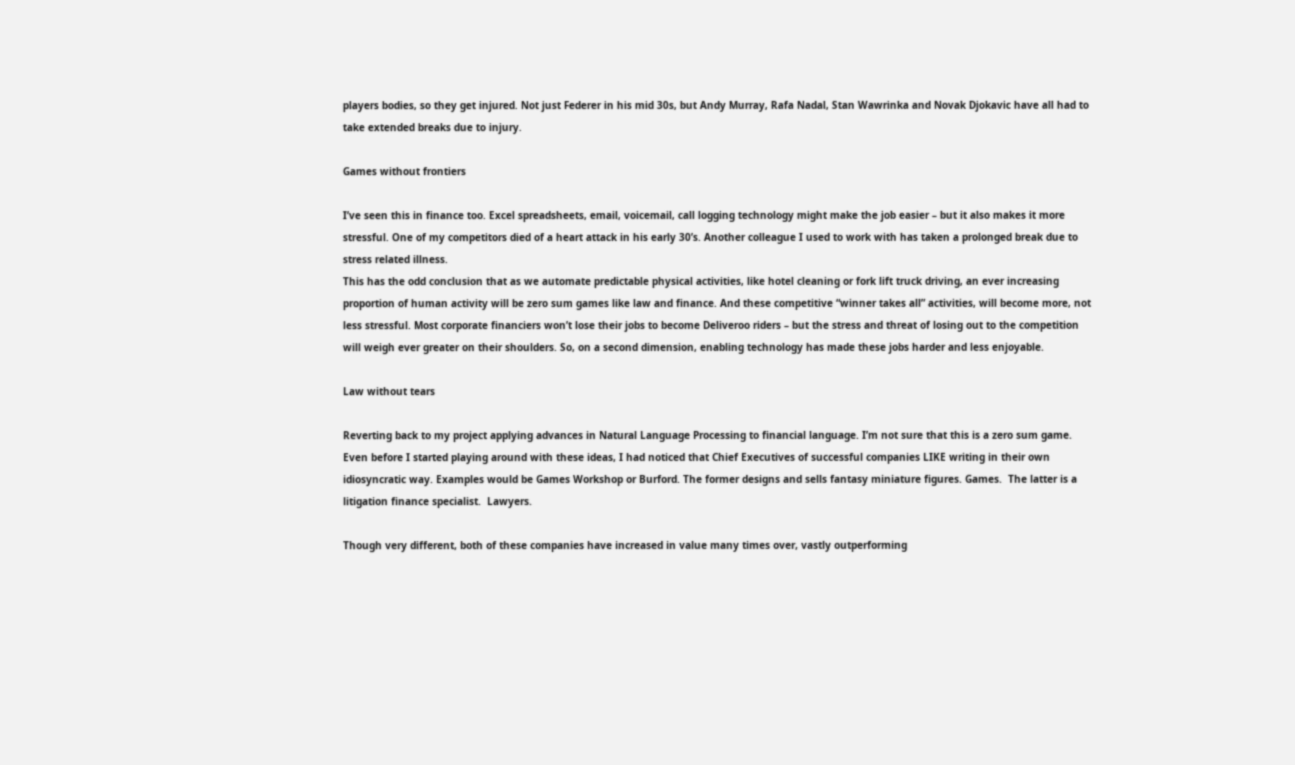players bodies, so they get injured. Not just Federer in his mid 30s, but Andy Murray, Rafa Nadal, Stan Wawrinka and Novak Djokavic have all had to take extended breaks due to injury.

Games without frontiers

I’ve seen this in finance too. Excel spreadsheets, email, voicemail, call logging technology might make the job easier – but it also makes it more stressful. One of my competitors died of a heart attack in his early 30’s. Another colleague I used to work with has taken a prolonged break due to stress related illness.
This has the odd conclusion that as we automate predictable physical activities, like hotel cleaning or fork lift truck driving, an ever increasing proportion of human activity will be zero sum games like law and finance. And these competitive “winner takes all” activities, will become more, not less stressful. Most corporate financiers won’t lose their jobs to become Deliveroo riders – but the stress and threat of losing out to the competition will weigh ever greater on their shoulders. So, on a second dimension, enabling technology has made these jobs harder and less enjoyable.

Law without tears

Reverting back to my project applying advances in Natural Language Processing to financial language. I’m not sure that this is a zero sum game. Even before I started playing around with these ideas, I had noticed that Chief Executives of successful companies LIKE writing in their own idiosyncratic way. Examples would be Games Workshop or Burford. The former designs and sells fantasy miniature figures. Games.  The latter is a litigation finance specialist.  Lawyers.

Though very different, both of these companies have increased in value many times over, vastly outperforming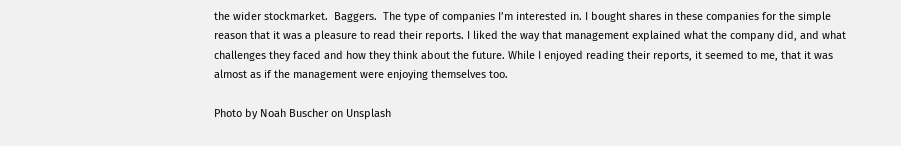the wider stockmarket.  Baggers.  The type of companies I’m interested in. I bought shares in these companies for the simple reason that it was a pleasure to read their reports. I liked the way that management explained what the company did, and what challenges they faced and how they think about the future. While I enjoyed reading their reports, it seemed to me, that it was almost as if the management were enjoying themselves too.

Photo by Noah Buscher on Unsplash